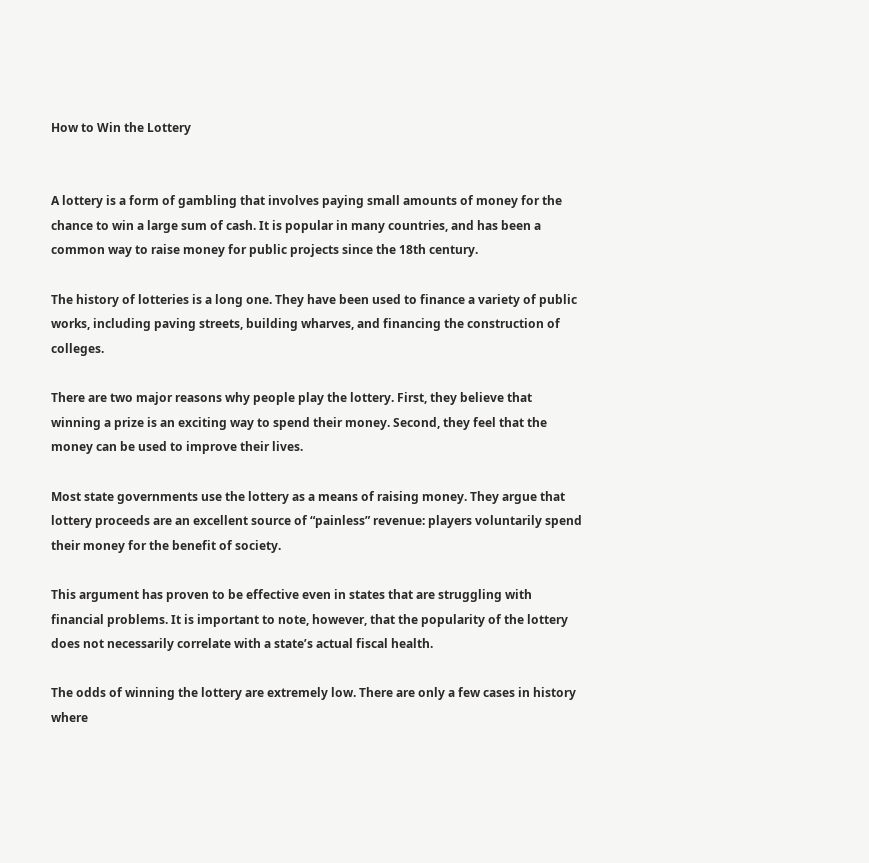How to Win the Lottery


A lottery is a form of gambling that involves paying small amounts of money for the chance to win a large sum of cash. It is popular in many countries, and has been a common way to raise money for public projects since the 18th century.

The history of lotteries is a long one. They have been used to finance a variety of public works, including paving streets, building wharves, and financing the construction of colleges.

There are two major reasons why people play the lottery. First, they believe that winning a prize is an exciting way to spend their money. Second, they feel that the money can be used to improve their lives.

Most state governments use the lottery as a means of raising money. They argue that lottery proceeds are an excellent source of “painless” revenue: players voluntarily spend their money for the benefit of society.

This argument has proven to be effective even in states that are struggling with financial problems. It is important to note, however, that the popularity of the lottery does not necessarily correlate with a state’s actual fiscal health.

The odds of winning the lottery are extremely low. There are only a few cases in history where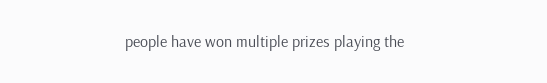people have won multiple prizes playing the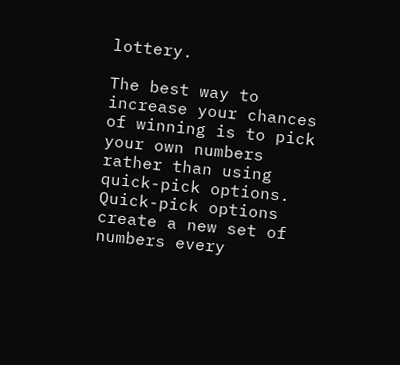lottery.

The best way to increase your chances of winning is to pick your own numbers rather than using quick-pick options. Quick-pick options create a new set of numbers every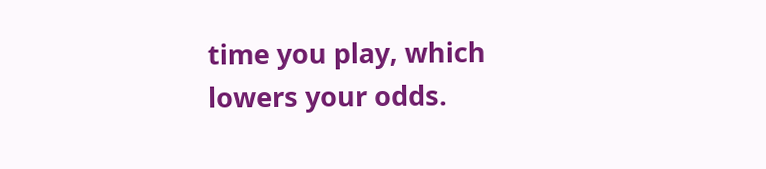time you play, which lowers your odds.